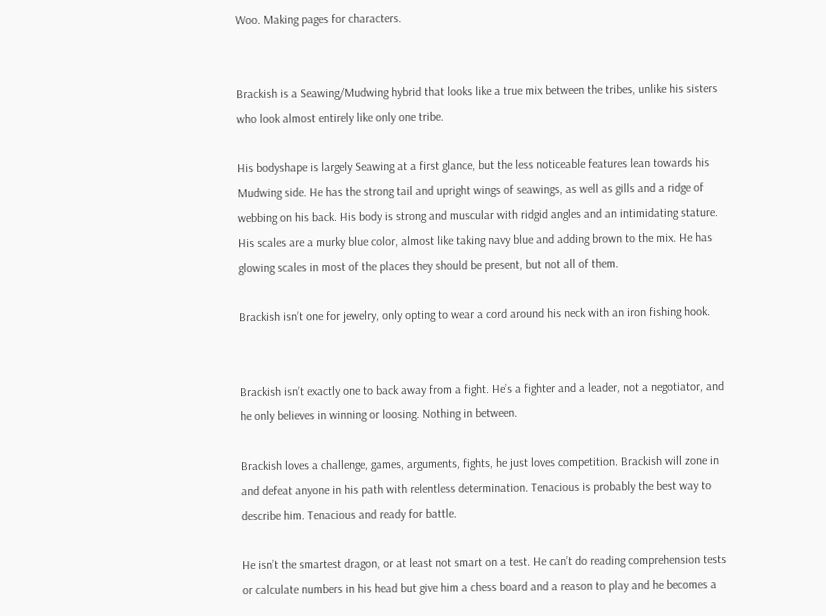Woo. Making pages for characters.


Brackish is a Seawing/Mudwing hybrid that looks like a true mix between the tribes, unlike his sisters who look almost entirely like only one tribe.

His bodyshape is largely Seawing at a first glance, but the less noticeable features lean towards his Mudwing side. He has the strong tail and upright wings of seawings, as well as gills and a ridge of webbing on his back. His body is strong and muscular with ridgid angles and an intimidating stature. His scales are a murky blue color, almost like taking navy blue and adding brown to the mix. He has glowing scales in most of the places they should be present, but not all of them.

Brackish isn’t one for jewelry, only opting to wear a cord around his neck with an iron fishing hook.


Brackish isn’t exactly one to back away from a fight. He’s a fighter and a leader, not a negotiator, and he only believes in winning or loosing. Nothing in between.

Brackish loves a challenge, games, arguments, fights, he just loves competition. Brackish will zone in and defeat anyone in his path with relentless determination. Tenacious is probably the best way to describe him. Tenacious and ready for battle.

He isn’t the smartest dragon, or at least not smart on a test. He can’t do reading comprehension tests or calculate numbers in his head but give him a chess board and a reason to play and he becomes a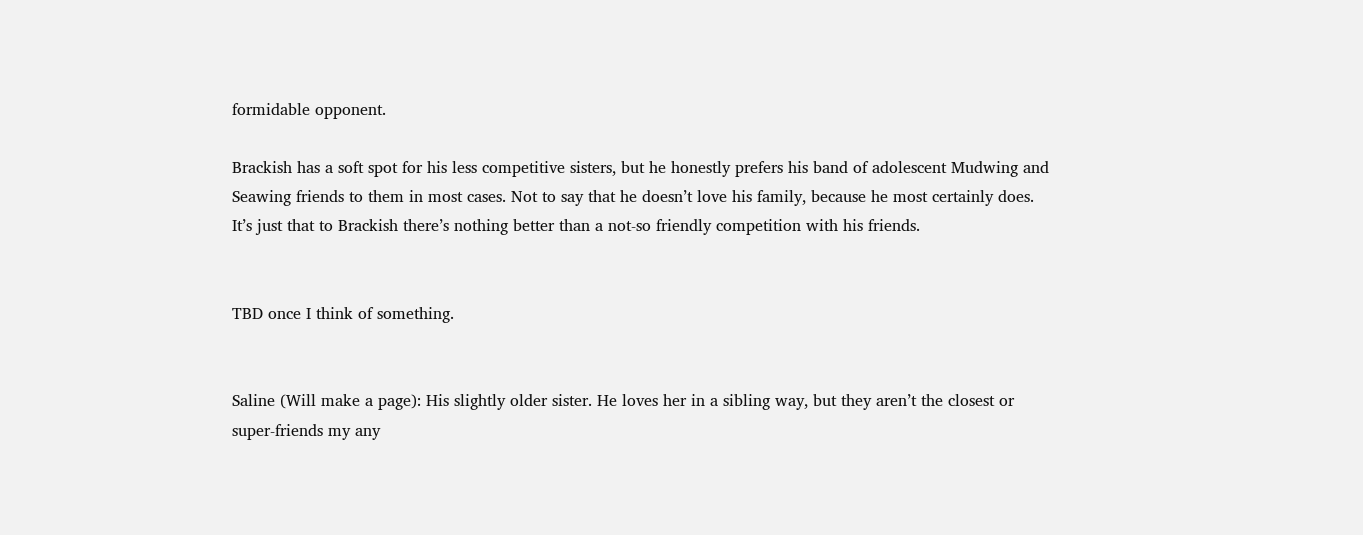formidable opponent.

Brackish has a soft spot for his less competitive sisters, but he honestly prefers his band of adolescent Mudwing and Seawing friends to them in most cases. Not to say that he doesn’t love his family, because he most certainly does. It’s just that to Brackish there’s nothing better than a not-so friendly competition with his friends.


TBD once I think of something.


Saline (Will make a page): His slightly older sister. He loves her in a sibling way, but they aren’t the closest or super-friends my any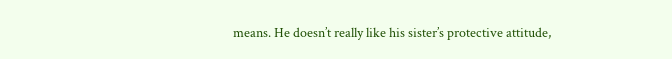means. He doesn’t really like his sister’s protective attitude,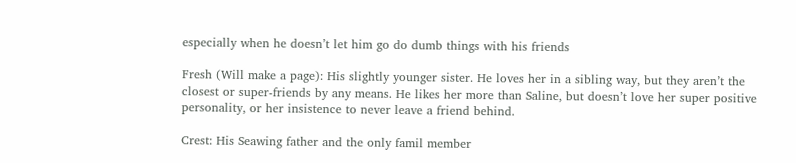especially when he doesn’t let him go do dumb things with his friends

Fresh (Will make a page): His slightly younger sister. He loves her in a sibling way, but they aren’t the closest or super-friends by any means. He likes her more than Saline, but doesn’t love her super positive personality, or her insistence to never leave a friend behind.

Crest: His Seawing father and the only famil member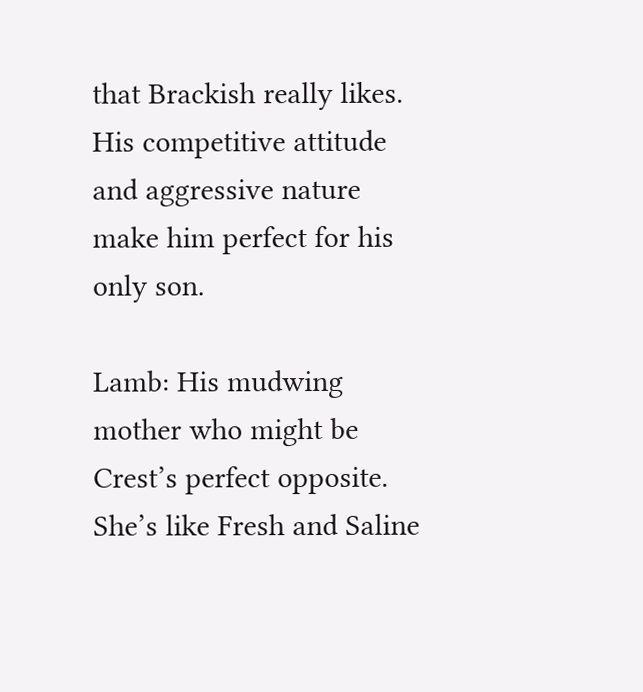that Brackish really likes. His competitive attitude and aggressive nature make him perfect for his only son.

Lamb: His mudwing mother who might be Crest’s perfect opposite. She’s like Fresh and Saline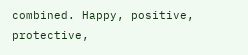combined. Happy, positive, protective,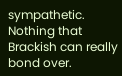sympathetic. Nothing that Brackish can really bond over.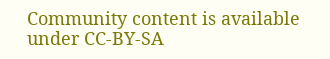Community content is available under CC-BY-SA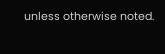unless otherwise noted.